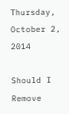Thursday, October 2, 2014

Should I Remove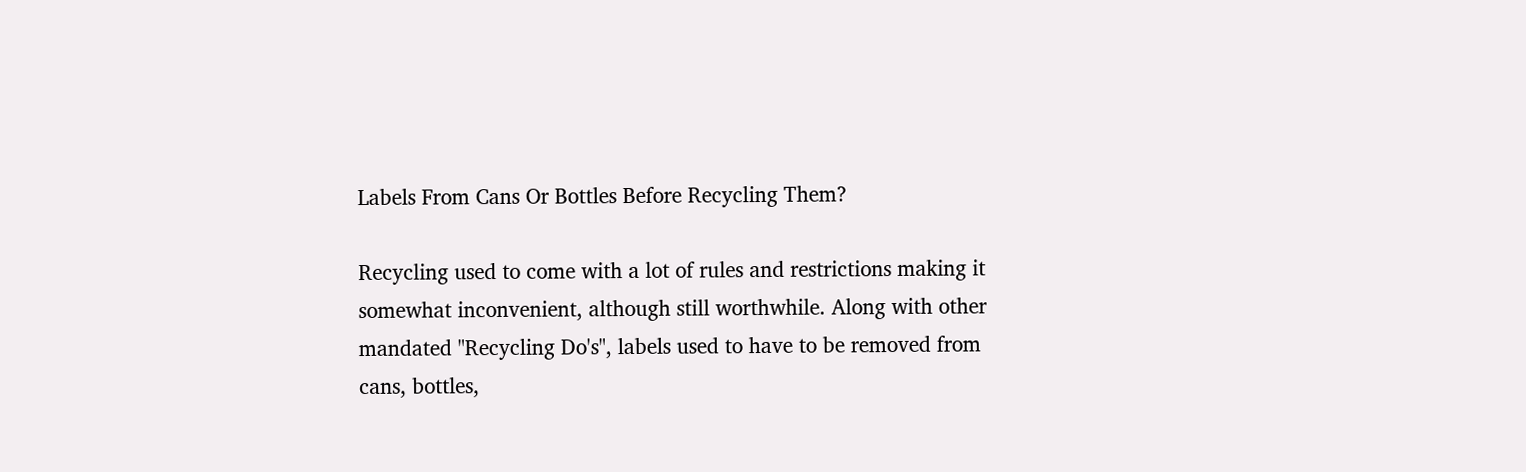Labels From Cans Or Bottles Before Recycling Them?

Recycling used to come with a lot of rules and restrictions making it somewhat inconvenient, although still worthwhile. Along with other mandated "Recycling Do's", labels used to have to be removed from cans, bottles,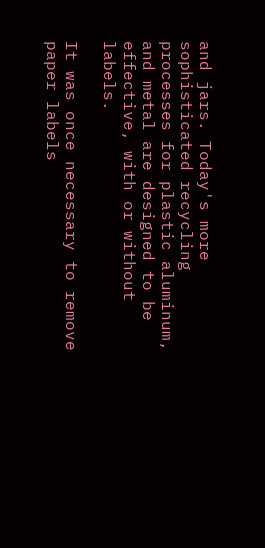and jars. Today's more sophisticated recycling processes for plastic aluminum, and metal are designed to be effective, with or without labels.

It was once necessary to remove paper labels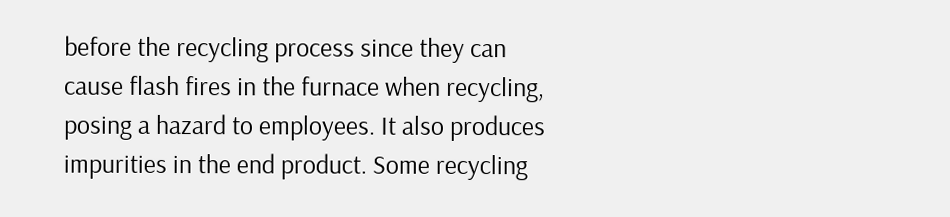before the recycling process since they can cause flash fires in the furnace when recycling, posing a hazard to employees. It also produces impurities in the end product. Some recycling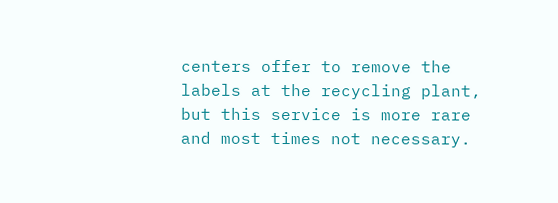centers offer to remove the labels at the recycling plant, but this service is more rare and most times not necessary.